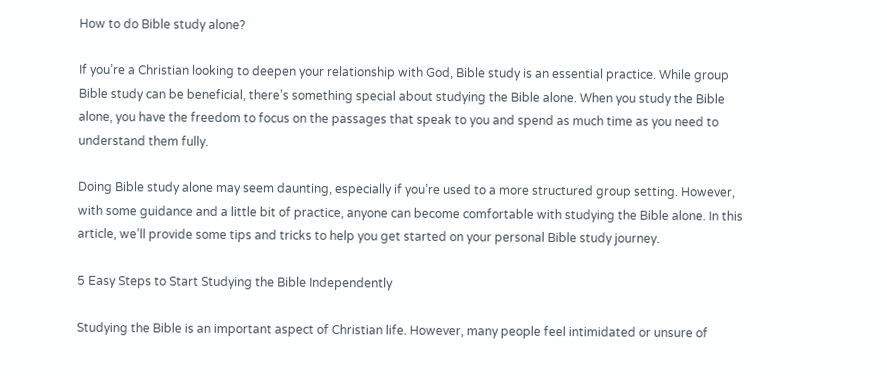How to do Bible study alone?

If you’re a Christian looking to deepen your relationship with God, Bible study is an essential practice. While group Bible study can be beneficial, there’s something special about studying the Bible alone. When you study the Bible alone, you have the freedom to focus on the passages that speak to you and spend as much time as you need to understand them fully.

Doing Bible study alone may seem daunting, especially if you’re used to a more structured group setting. However, with some guidance and a little bit of practice, anyone can become comfortable with studying the Bible alone. In this article, we’ll provide some tips and tricks to help you get started on your personal Bible study journey.

5 Easy Steps to Start Studying the Bible Independently

Studying the Bible is an important aspect of Christian life. However, many people feel intimidated or unsure of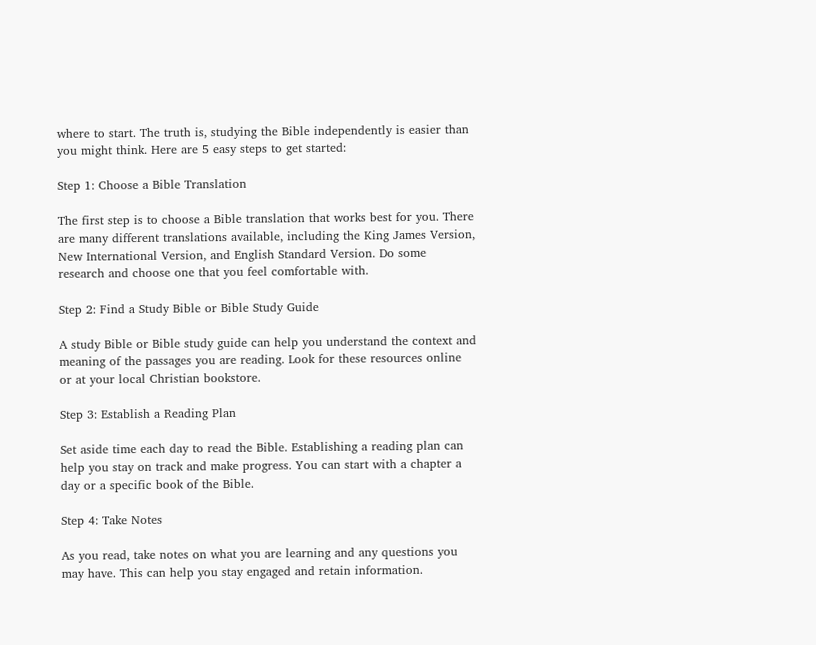where to start. The truth is, studying the Bible independently is easier than you might think. Here are 5 easy steps to get started:

Step 1: Choose a Bible Translation

The first step is to choose a Bible translation that works best for you. There are many different translations available, including the King James Version, New International Version, and English Standard Version. Do some research and choose one that you feel comfortable with.

Step 2: Find a Study Bible or Bible Study Guide

A study Bible or Bible study guide can help you understand the context and meaning of the passages you are reading. Look for these resources online or at your local Christian bookstore.

Step 3: Establish a Reading Plan

Set aside time each day to read the Bible. Establishing a reading plan can help you stay on track and make progress. You can start with a chapter a day or a specific book of the Bible.

Step 4: Take Notes

As you read, take notes on what you are learning and any questions you may have. This can help you stay engaged and retain information.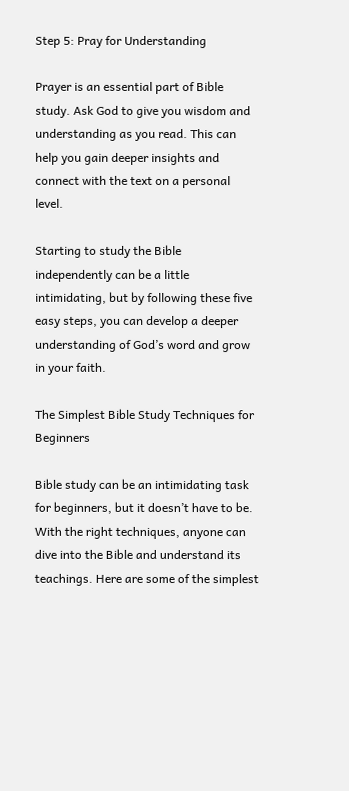Step 5: Pray for Understanding

Prayer is an essential part of Bible study. Ask God to give you wisdom and understanding as you read. This can help you gain deeper insights and connect with the text on a personal level.

Starting to study the Bible independently can be a little intimidating, but by following these five easy steps, you can develop a deeper understanding of God’s word and grow in your faith.

The Simplest Bible Study Techniques for Beginners

Bible study can be an intimidating task for beginners, but it doesn’t have to be. With the right techniques, anyone can dive into the Bible and understand its teachings. Here are some of the simplest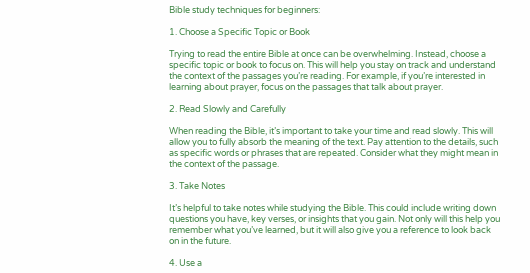Bible study techniques for beginners:

1. Choose a Specific Topic or Book

Trying to read the entire Bible at once can be overwhelming. Instead, choose a specific topic or book to focus on. This will help you stay on track and understand the context of the passages you’re reading. For example, if you’re interested in learning about prayer, focus on the passages that talk about prayer.

2. Read Slowly and Carefully

When reading the Bible, it’s important to take your time and read slowly. This will allow you to fully absorb the meaning of the text. Pay attention to the details, such as specific words or phrases that are repeated. Consider what they might mean in the context of the passage.

3. Take Notes

It’s helpful to take notes while studying the Bible. This could include writing down questions you have, key verses, or insights that you gain. Not only will this help you remember what you’ve learned, but it will also give you a reference to look back on in the future.

4. Use a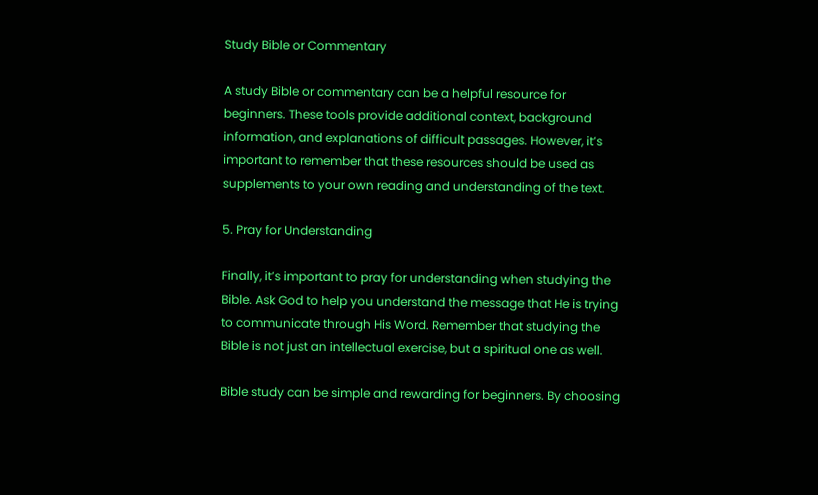Study Bible or Commentary

A study Bible or commentary can be a helpful resource for beginners. These tools provide additional context, background information, and explanations of difficult passages. However, it’s important to remember that these resources should be used as supplements to your own reading and understanding of the text.

5. Pray for Understanding

Finally, it’s important to pray for understanding when studying the Bible. Ask God to help you understand the message that He is trying to communicate through His Word. Remember that studying the Bible is not just an intellectual exercise, but a spiritual one as well.

Bible study can be simple and rewarding for beginners. By choosing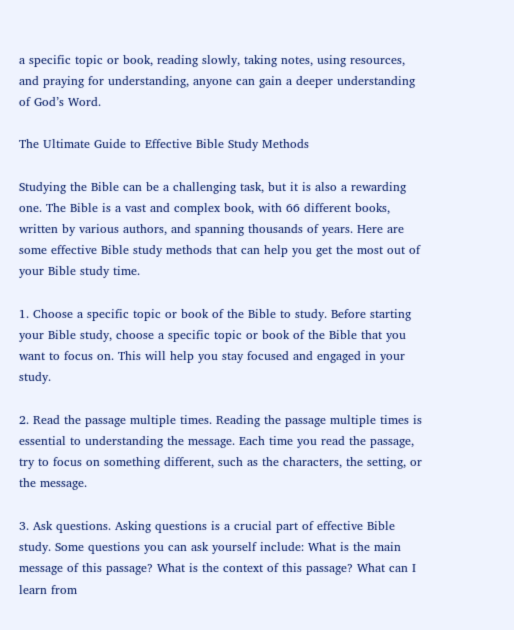a specific topic or book, reading slowly, taking notes, using resources, and praying for understanding, anyone can gain a deeper understanding of God’s Word.

The Ultimate Guide to Effective Bible Study Methods

Studying the Bible can be a challenging task, but it is also a rewarding one. The Bible is a vast and complex book, with 66 different books, written by various authors, and spanning thousands of years. Here are some effective Bible study methods that can help you get the most out of your Bible study time.

1. Choose a specific topic or book of the Bible to study. Before starting your Bible study, choose a specific topic or book of the Bible that you want to focus on. This will help you stay focused and engaged in your study.

2. Read the passage multiple times. Reading the passage multiple times is essential to understanding the message. Each time you read the passage, try to focus on something different, such as the characters, the setting, or the message.

3. Ask questions. Asking questions is a crucial part of effective Bible study. Some questions you can ask yourself include: What is the main message of this passage? What is the context of this passage? What can I learn from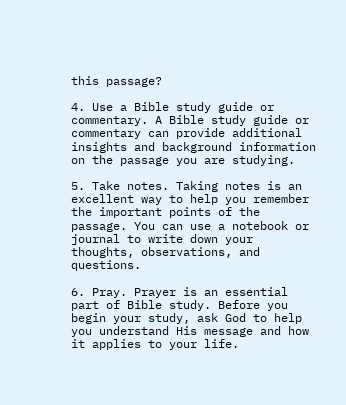this passage?

4. Use a Bible study guide or commentary. A Bible study guide or commentary can provide additional insights and background information on the passage you are studying.

5. Take notes. Taking notes is an excellent way to help you remember the important points of the passage. You can use a notebook or journal to write down your thoughts, observations, and questions.

6. Pray. Prayer is an essential part of Bible study. Before you begin your study, ask God to help you understand His message and how it applies to your life.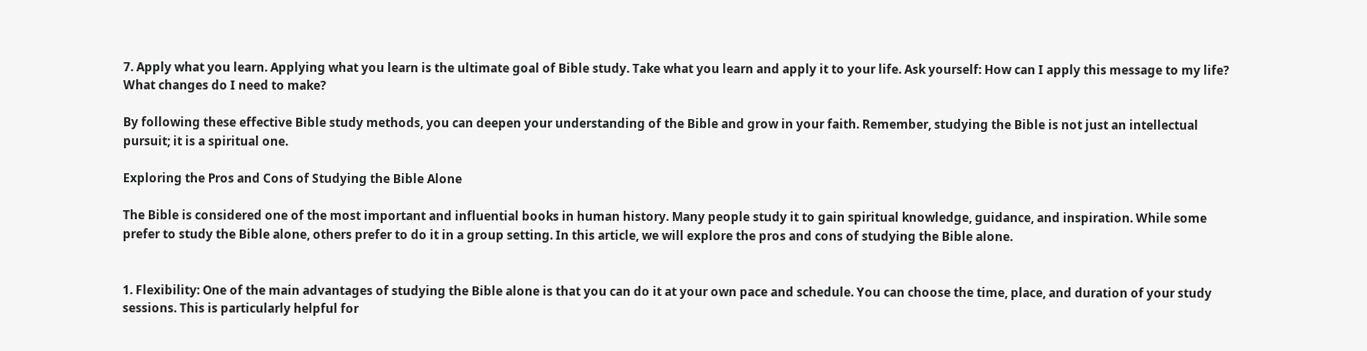7. Apply what you learn. Applying what you learn is the ultimate goal of Bible study. Take what you learn and apply it to your life. Ask yourself: How can I apply this message to my life? What changes do I need to make?

By following these effective Bible study methods, you can deepen your understanding of the Bible and grow in your faith. Remember, studying the Bible is not just an intellectual pursuit; it is a spiritual one.

Exploring the Pros and Cons of Studying the Bible Alone

The Bible is considered one of the most important and influential books in human history. Many people study it to gain spiritual knowledge, guidance, and inspiration. While some prefer to study the Bible alone, others prefer to do it in a group setting. In this article, we will explore the pros and cons of studying the Bible alone.


1. Flexibility: One of the main advantages of studying the Bible alone is that you can do it at your own pace and schedule. You can choose the time, place, and duration of your study sessions. This is particularly helpful for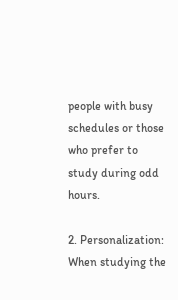people with busy schedules or those who prefer to study during odd hours.

2. Personalization: When studying the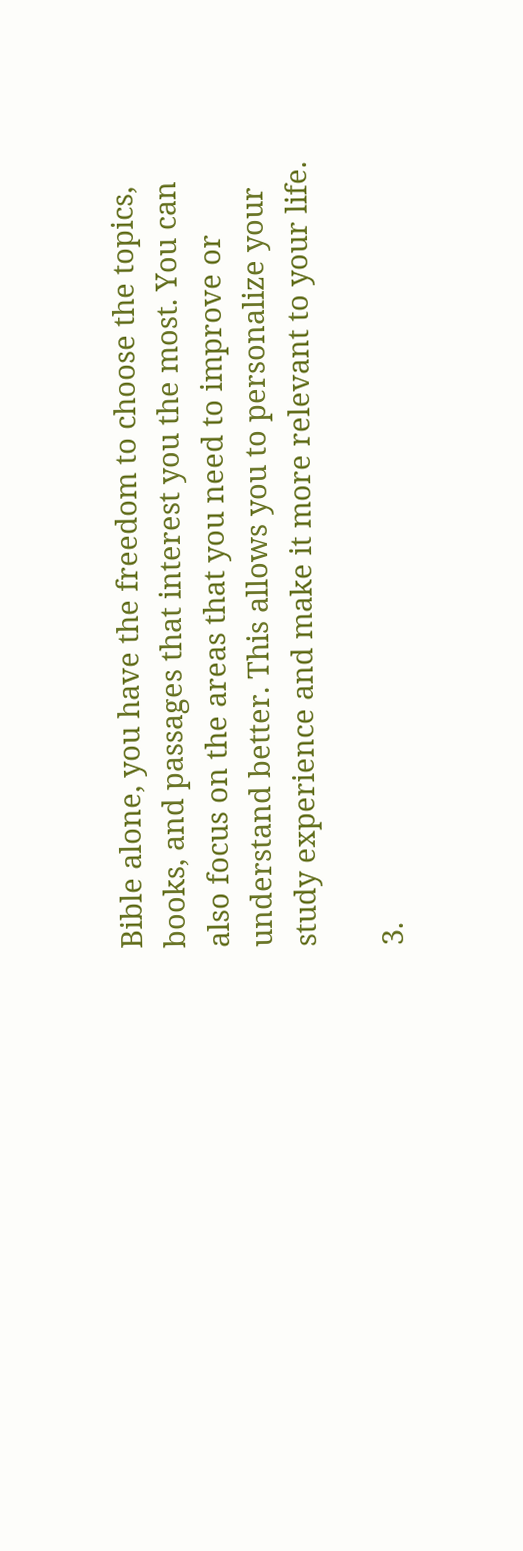Bible alone, you have the freedom to choose the topics, books, and passages that interest you the most. You can also focus on the areas that you need to improve or understand better. This allows you to personalize your study experience and make it more relevant to your life.

3.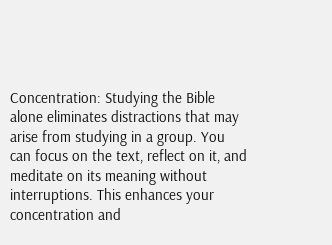Concentration: Studying the Bible alone eliminates distractions that may arise from studying in a group. You can focus on the text, reflect on it, and meditate on its meaning without interruptions. This enhances your concentration and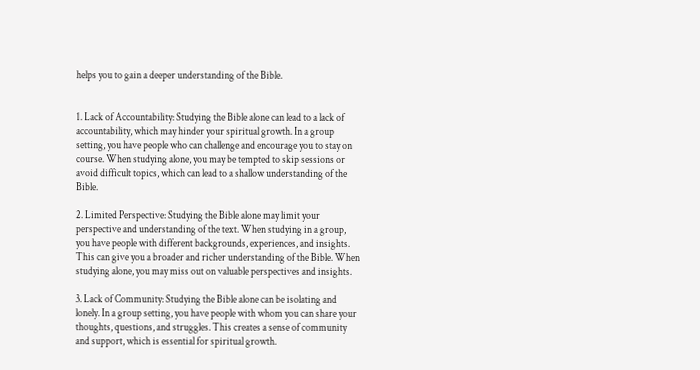helps you to gain a deeper understanding of the Bible.


1. Lack of Accountability: Studying the Bible alone can lead to a lack of accountability, which may hinder your spiritual growth. In a group setting, you have people who can challenge and encourage you to stay on course. When studying alone, you may be tempted to skip sessions or avoid difficult topics, which can lead to a shallow understanding of the Bible.

2. Limited Perspective: Studying the Bible alone may limit your perspective and understanding of the text. When studying in a group, you have people with different backgrounds, experiences, and insights. This can give you a broader and richer understanding of the Bible. When studying alone, you may miss out on valuable perspectives and insights.

3. Lack of Community: Studying the Bible alone can be isolating and lonely. In a group setting, you have people with whom you can share your thoughts, questions, and struggles. This creates a sense of community and support, which is essential for spiritual growth.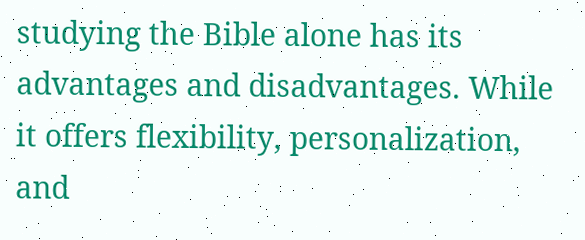studying the Bible alone has its advantages and disadvantages. While it offers flexibility, personalization, and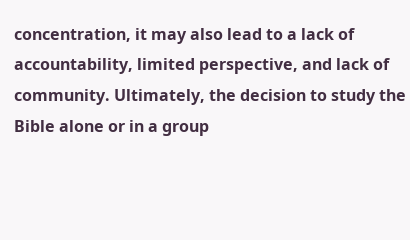concentration, it may also lead to a lack of accountability, limited perspective, and lack of community. Ultimately, the decision to study the Bible alone or in a group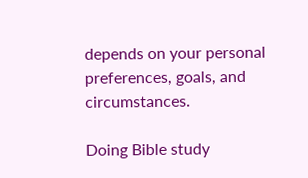depends on your personal preferences, goals, and circumstances.

Doing Bible study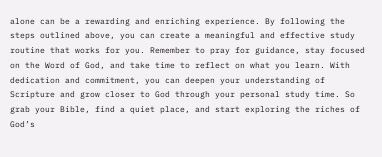alone can be a rewarding and enriching experience. By following the steps outlined above, you can create a meaningful and effective study routine that works for you. Remember to pray for guidance, stay focused on the Word of God, and take time to reflect on what you learn. With dedication and commitment, you can deepen your understanding of Scripture and grow closer to God through your personal study time. So grab your Bible, find a quiet place, and start exploring the riches of God’s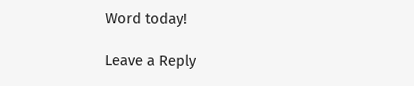Word today!

Leave a Reply